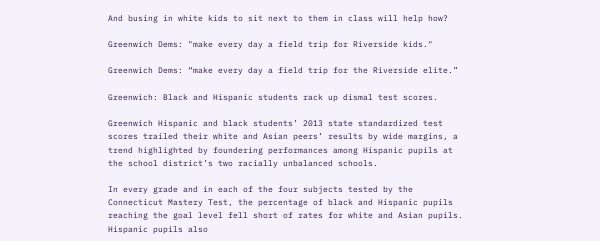And busing in white kids to sit next to them in class will help how?

Greenwich Dems: "make every day a field trip for Riverside kids."

Greenwich Dems: “make every day a field trip for the Riverside elite.”

Greenwich: Black and Hispanic students rack up dismal test scores.

Greenwich Hispanic and black students’ 2013 state standardized test scores trailed their white and Asian peers’ results by wide margins, a trend highlighted by foundering performances among Hispanic pupils at the school district’s two racially unbalanced schools.

In every grade and in each of the four subjects tested by the Connecticut Mastery Test, the percentage of black and Hispanic pupils reaching the goal level fell short of rates for white and Asian pupils. Hispanic pupils also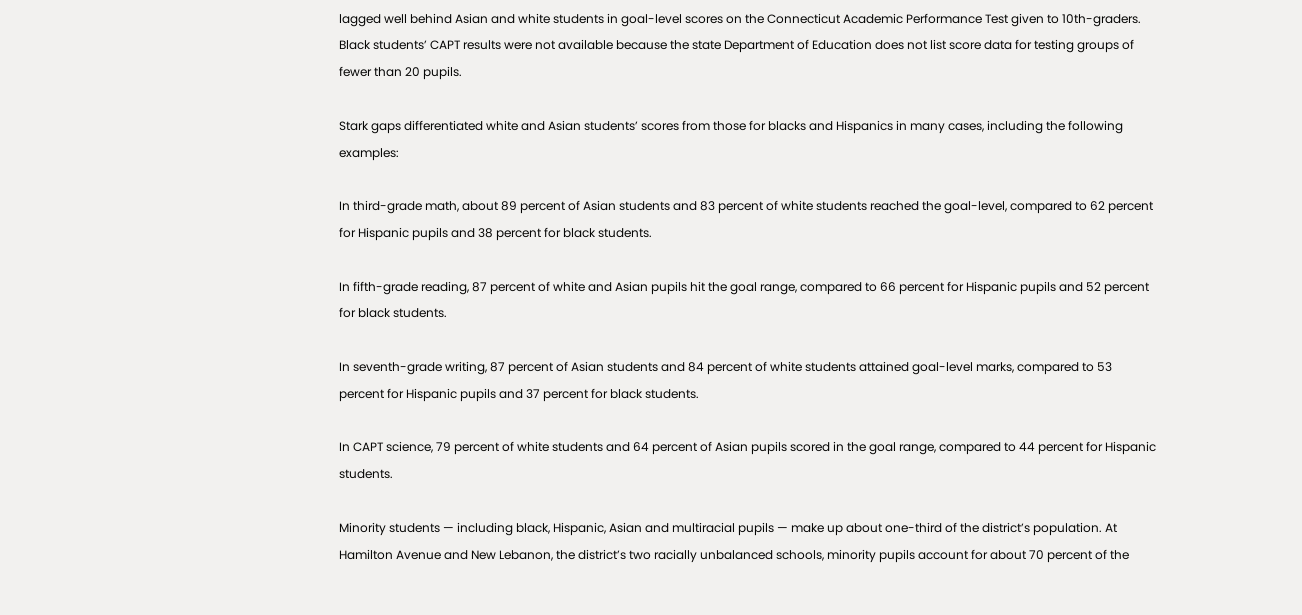lagged well behind Asian and white students in goal-level scores on the Connecticut Academic Performance Test given to 10th-graders. Black students’ CAPT results were not available because the state Department of Education does not list score data for testing groups of fewer than 20 pupils.

Stark gaps differentiated white and Asian students’ scores from those for blacks and Hispanics in many cases, including the following examples:

In third-grade math, about 89 percent of Asian students and 83 percent of white students reached the goal-level, compared to 62 percent for Hispanic pupils and 38 percent for black students.

In fifth-grade reading, 87 percent of white and Asian pupils hit the goal range, compared to 66 percent for Hispanic pupils and 52 percent for black students.

In seventh-grade writing, 87 percent of Asian students and 84 percent of white students attained goal-level marks, compared to 53 percent for Hispanic pupils and 37 percent for black students.

In CAPT science, 79 percent of white students and 64 percent of Asian pupils scored in the goal range, compared to 44 percent for Hispanic students.

Minority students — including black, Hispanic, Asian and multiracial pupils — make up about one-third of the district’s population. At Hamilton Avenue and New Lebanon, the district’s two racially unbalanced schools, minority pupils account for about 70 percent of the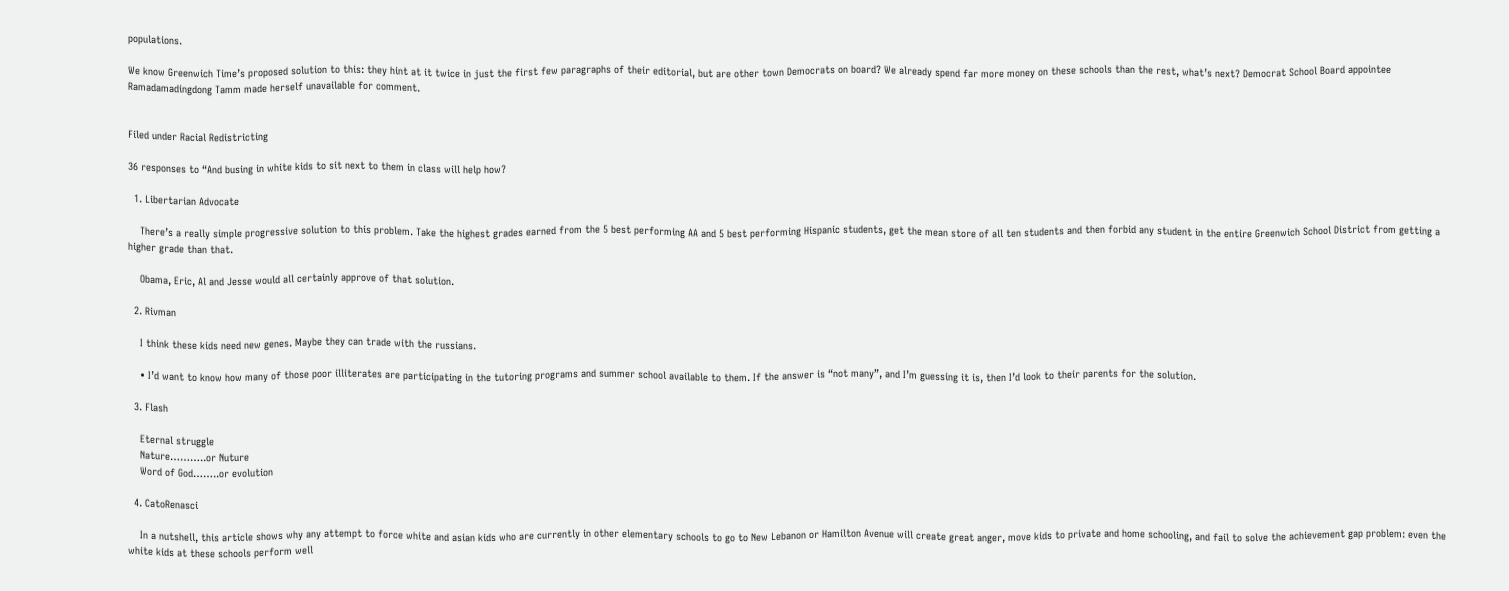populations.

We know Greenwich Time’s proposed solution to this: they hint at it twice in just the first few paragraphs of their editorial, but are other town Democrats on board? We already spend far more money on these schools than the rest, what’s next? Democrat School Board appointee Ramadamadingdong Tamm made herself unavailable for comment.


Filed under Racial Redistricting

36 responses to “And busing in white kids to sit next to them in class will help how?

  1. Libertarian Advocate

    There’s a really simple progressive solution to this problem. Take the highest grades earned from the 5 best performing AA and 5 best performing Hispanic students, get the mean store of all ten students and then forbid any student in the entire Greenwich School District from getting a higher grade than that.

    Obama, Eric, Al and Jesse would all certainly approve of that solution.

  2. Rivman

    I think these kids need new genes. Maybe they can trade with the russians.

    • I’d want to know how many of those poor illiterates are participating in the tutoring programs and summer school available to them. If the answer is “not many”, and I’m guessing it is, then I’d look to their parents for the solution.

  3. Flash

    Eternal struggle
    Nature………..or Nuture
    Word of God……..or evolution

  4. CatoRenasci

    In a nutshell, this article shows why any attempt to force white and asian kids who are currently in other elementary schools to go to New Lebanon or Hamilton Avenue will create great anger, move kids to private and home schooling, and fail to solve the achievement gap problem: even the white kids at these schools perform well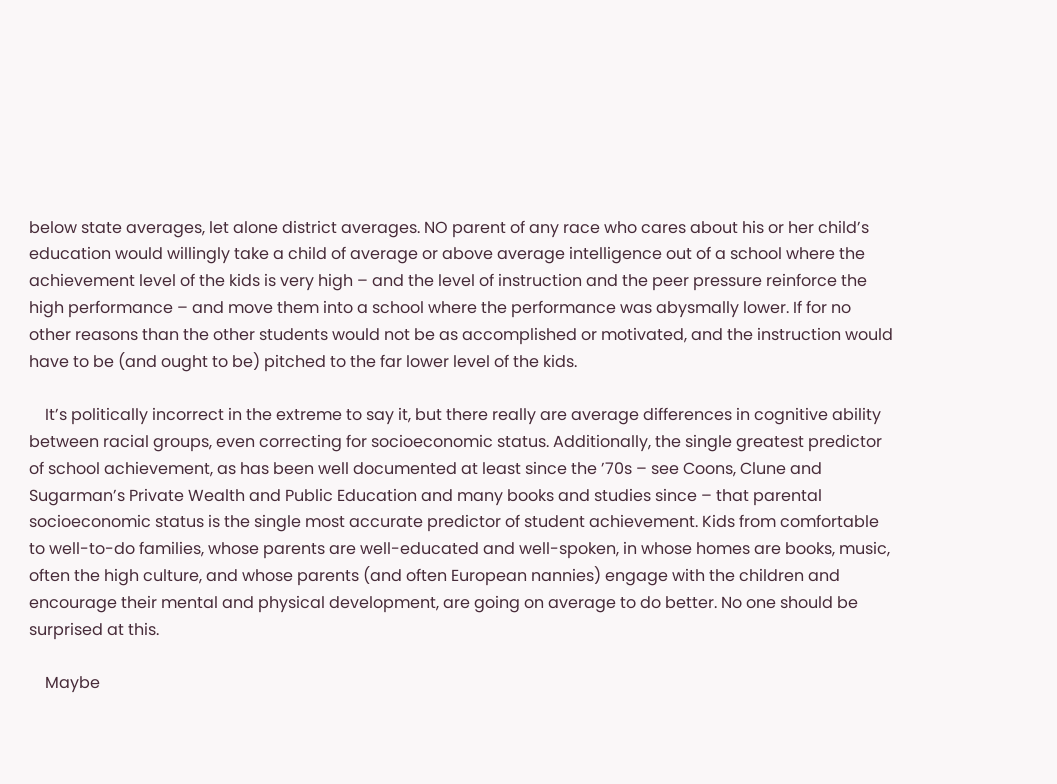below state averages, let alone district averages. NO parent of any race who cares about his or her child’s education would willingly take a child of average or above average intelligence out of a school where the achievement level of the kids is very high – and the level of instruction and the peer pressure reinforce the high performance – and move them into a school where the performance was abysmally lower. If for no other reasons than the other students would not be as accomplished or motivated, and the instruction would have to be (and ought to be) pitched to the far lower level of the kids.

    It’s politically incorrect in the extreme to say it, but there really are average differences in cognitive ability between racial groups, even correcting for socioeconomic status. Additionally, the single greatest predictor of school achievement, as has been well documented at least since the ’70s – see Coons, Clune and Sugarman’s Private Wealth and Public Education and many books and studies since – that parental socioeconomic status is the single most accurate predictor of student achievement. Kids from comfortable to well-to-do families, whose parents are well-educated and well-spoken, in whose homes are books, music, often the high culture, and whose parents (and often European nannies) engage with the children and encourage their mental and physical development, are going on average to do better. No one should be surprised at this.

    Maybe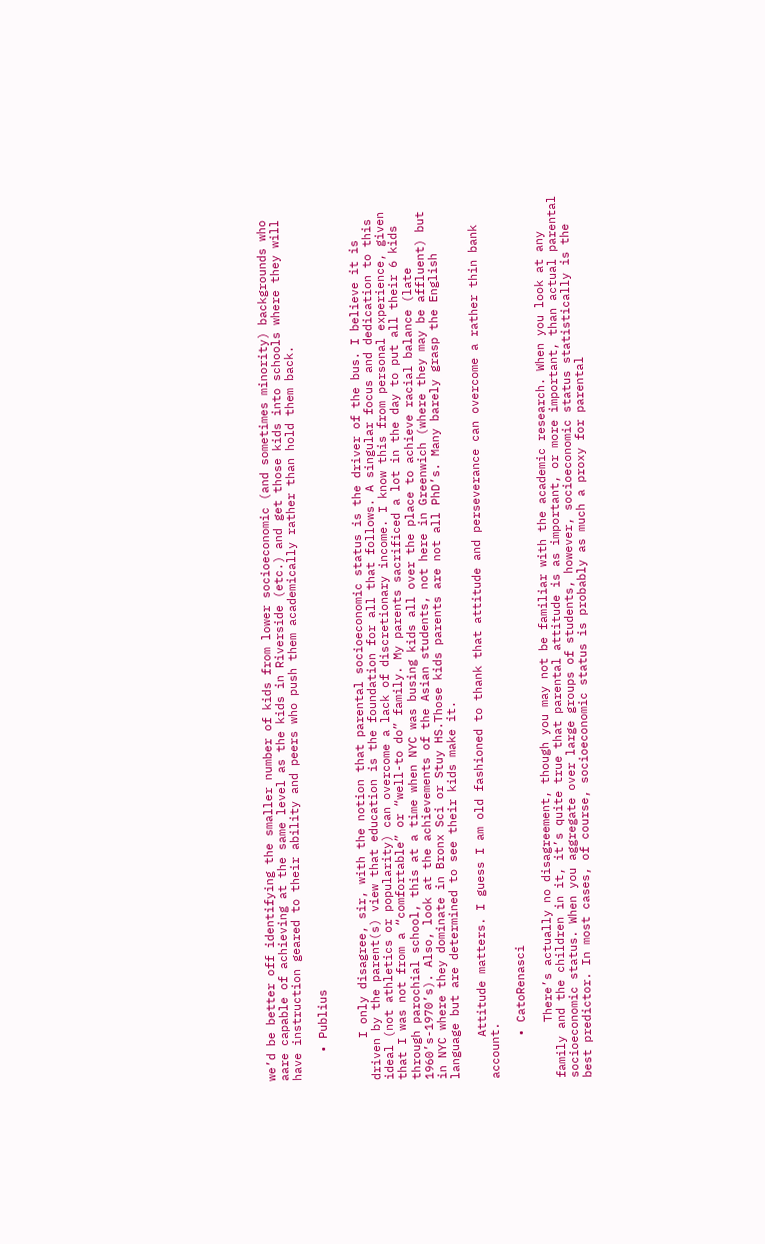we’d be better off identifying the smaller number of kids from lower socioeconomic (and sometimes minority) backgrounds who aare capable of achieving at the same level as the kids in Riverside (etc.) and get those kids into schools where they will have instruction geared to their ability and peers who push them academically rather than hold them back.

    • Publius


      I only disagree, sir, with the notion that parental socioeconomic status is the driver of the bus. I believe it is driven by the parent(s) view that education is the foundation for all that follows. A singular focus and dedication to this ideal (not athletics or popularity) can overcome a lack of discretionary income. I know this from personal experience, given that I was not from a “comfortable” or “well-to do” family. My parents sacrificed a lot in the day to put all their 6 kids through parochial school, this at a time when NYC was busing kids all over the place to achieve racial balance (late 1960’s-1970’s). Also, look at the achievements of the Asian students, not here in Greenwich (where they may be affluent) but in NYC where they dominate in Bronx Sci or Stuy HS.Those kids parents are not all PhD’s. Many barely grasp the English language but are determined to see their kids make it.

      Attitude matters. I guess I am old fashioned to thank that attitude and perseverance can overcome a rather thin bank account.

      • CatoRenasci

        There’s actually no disagreement, though you may not be familiar with the academic research. When you look at any family and the children in it, it’s quite true that parental attitude is as important, or more important, than actual parental socioeconomic status. When you aggregate over large groups of students, however, socioeconomic status statistically is the best predictor. In most cases, of course, socioeconomic status is probably as much a proxy for parental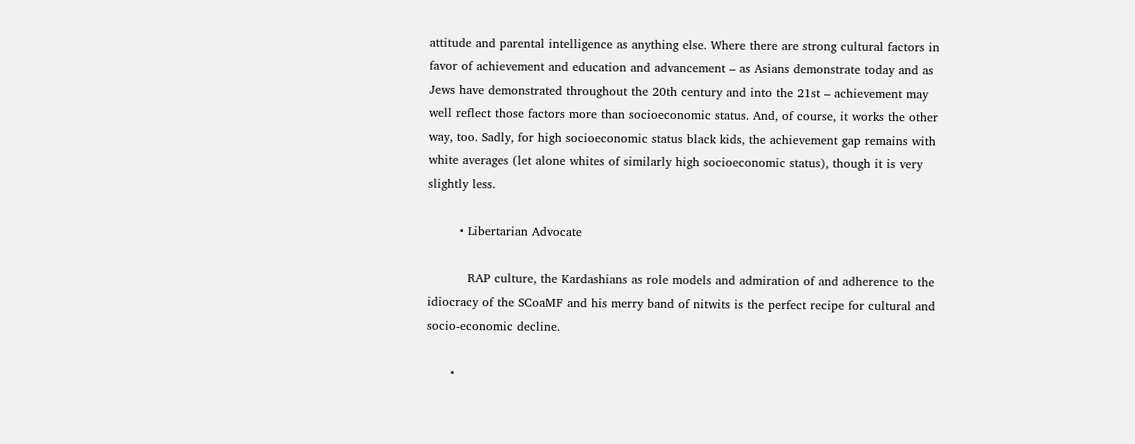attitude and parental intelligence as anything else. Where there are strong cultural factors in favor of achievement and education and advancement – as Asians demonstrate today and as Jews have demonstrated throughout the 20th century and into the 21st – achievement may well reflect those factors more than socioeconomic status. And, of course, it works the other way, too. Sadly, for high socioeconomic status black kids, the achievement gap remains with white averages (let alone whites of similarly high socioeconomic status), though it is very slightly less.

        • Libertarian Advocate

          RAP culture, the Kardashians as role models and admiration of and adherence to the idiocracy of the SCoaMF and his merry band of nitwits is the perfect recipe for cultural and socio-economic decline.

      •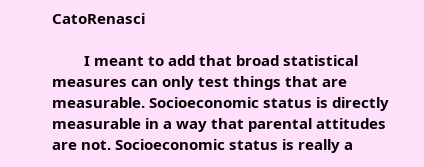CatoRenasci

        I meant to add that broad statistical measures can only test things that are measurable. Socioeconomic status is directly measurable in a way that parental attitudes are not. Socioeconomic status is really a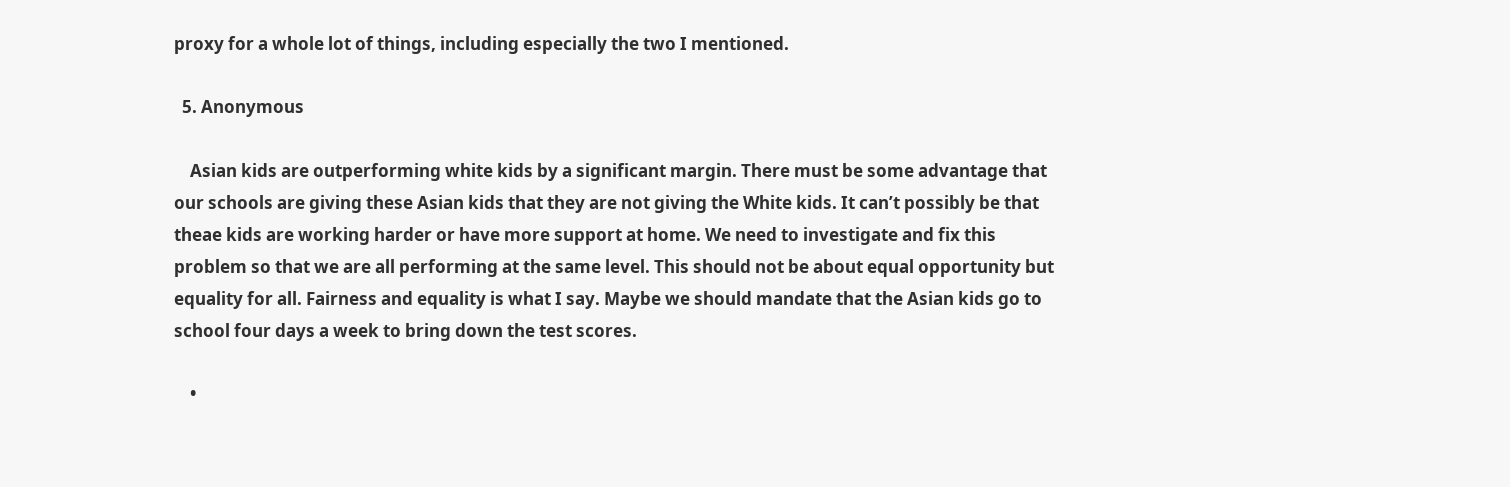proxy for a whole lot of things, including especially the two I mentioned.

  5. Anonymous

    Asian kids are outperforming white kids by a significant margin. There must be some advantage that our schools are giving these Asian kids that they are not giving the White kids. It can’t possibly be that theae kids are working harder or have more support at home. We need to investigate and fix this problem so that we are all performing at the same level. This should not be about equal opportunity but equality for all. Fairness and equality is what I say. Maybe we should mandate that the Asian kids go to school four days a week to bring down the test scores.

    •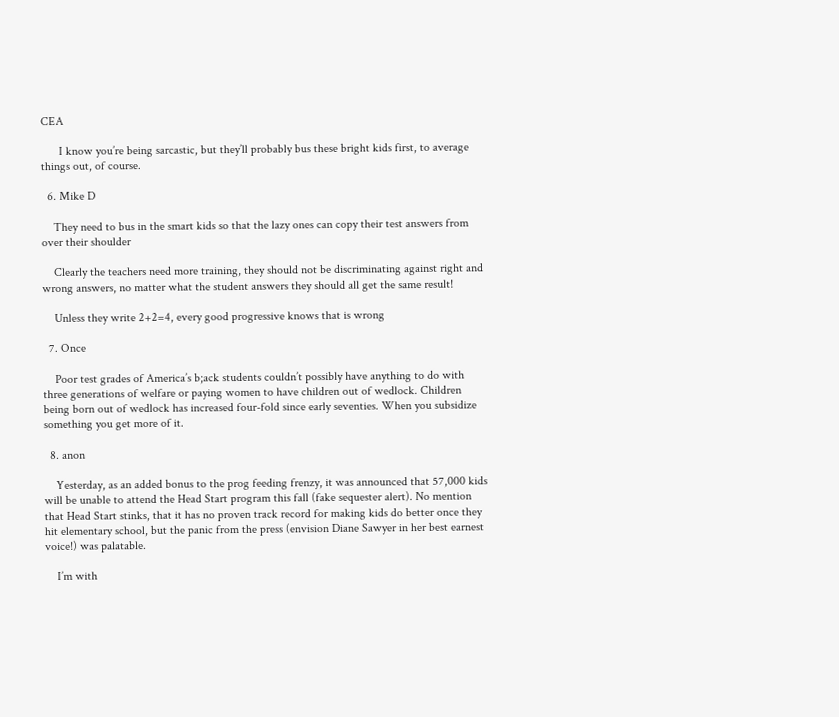CEA

      I know you’re being sarcastic, but they’ll probably bus these bright kids first, to average things out, of course.

  6. Mike D

    They need to bus in the smart kids so that the lazy ones can copy their test answers from over their shoulder

    Clearly the teachers need more training, they should not be discriminating against right and wrong answers, no matter what the student answers they should all get the same result!

    Unless they write 2+2=4, every good progressive knows that is wrong

  7. Once

    Poor test grades of America’s b;ack students couldn’t possibly have anything to do with three generations of welfare or paying women to have children out of wedlock. Children being born out of wedlock has increased four-fold since early seventies. When you subsidize something you get more of it.

  8. anon

    Yesterday, as an added bonus to the prog feeding frenzy, it was announced that 57,000 kids will be unable to attend the Head Start program this fall (fake sequester alert). No mention that Head Start stinks, that it has no proven track record for making kids do better once they hit elementary school, but the panic from the press (envision Diane Sawyer in her best earnest voice!) was palatable.

    I’m with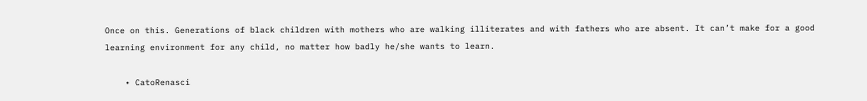Once on this. Generations of black children with mothers who are walking illiterates and with fathers who are absent. It can’t make for a good learning environment for any child, no matter how badly he/she wants to learn.

    • CatoRenasci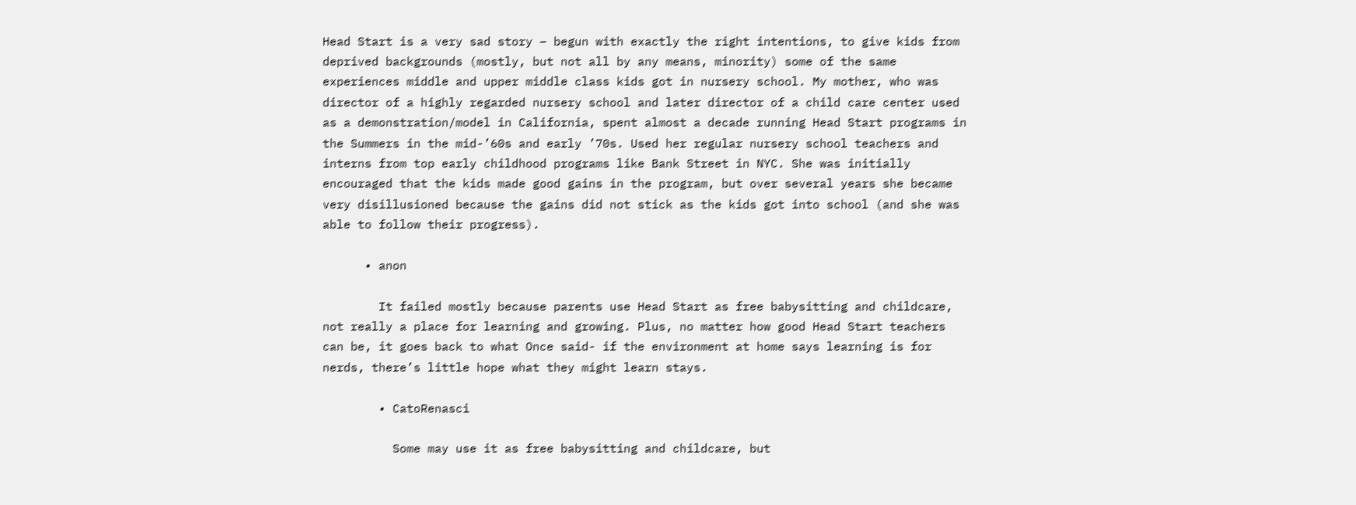Head Start is a very sad story – begun with exactly the right intentions, to give kids from deprived backgrounds (mostly, but not all by any means, minority) some of the same experiences middle and upper middle class kids got in nursery school. My mother, who was director of a highly regarded nursery school and later director of a child care center used as a demonstration/model in California, spent almost a decade running Head Start programs in the Summers in the mid-’60s and early ’70s. Used her regular nursery school teachers and interns from top early childhood programs like Bank Street in NYC. She was initially encouraged that the kids made good gains in the program, but over several years she became very disillusioned because the gains did not stick as the kids got into school (and she was able to follow their progress).

      • anon

        It failed mostly because parents use Head Start as free babysitting and childcare, not really a place for learning and growing. Plus, no matter how good Head Start teachers can be, it goes back to what Once said- if the environment at home says learning is for nerds, there’s little hope what they might learn stays.

        • CatoRenasci

          Some may use it as free babysitting and childcare, but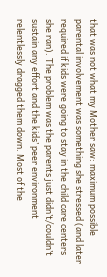that was not what my Mother saw: maximum possible parental involvement was something she stressed (and later required if kids were going to stay in the child care centers she ran). The problem was the parents just didn’t/couldn’t sustain any effort and the kids’ peer environment relentlessly dragged them down. Most of the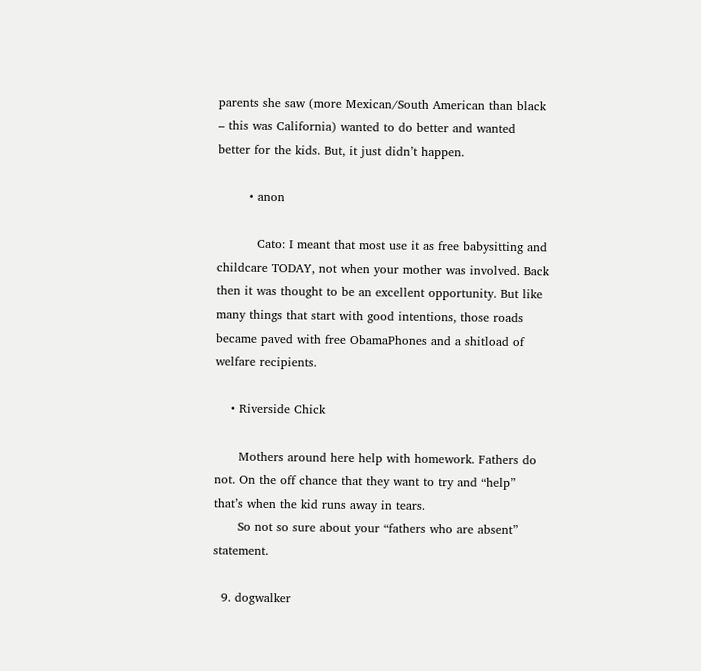parents she saw (more Mexican/South American than black – this was California) wanted to do better and wanted better for the kids. But, it just didn’t happen.

        • anon

          Cato: I meant that most use it as free babysitting and childcare TODAY, not when your mother was involved. Back then it was thought to be an excellent opportunity. But like many things that start with good intentions, those roads became paved with free ObamaPhones and a shitload of welfare recipients.

    • Riverside Chick

      Mothers around here help with homework. Fathers do not. On the off chance that they want to try and “help” that’s when the kid runs away in tears.
      So not so sure about your “fathers who are absent” statement.

  9. dogwalker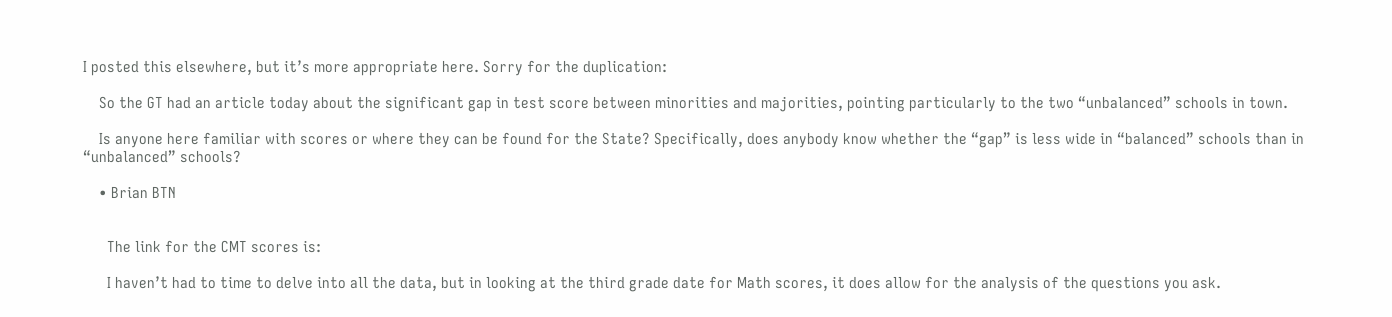I posted this elsewhere, but it’s more appropriate here. Sorry for the duplication:

    So the GT had an article today about the significant gap in test score between minorities and majorities, pointing particularly to the two “unbalanced” schools in town.

    Is anyone here familiar with scores or where they can be found for the State? Specifically, does anybody know whether the “gap” is less wide in “balanced” schools than in “unbalanced” schools?

    • Brian BTN


      The link for the CMT scores is:

      I haven’t had to time to delve into all the data, but in looking at the third grade date for Math scores, it does allow for the analysis of the questions you ask.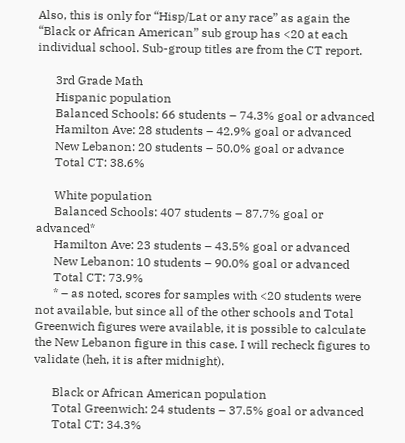Also, this is only for “Hisp/Lat or any race” as again the “Black or African American” sub group has <20 at each individual school. Sub-group titles are from the CT report.

      3rd Grade Math
      Hispanic population
      Balanced Schools: 66 students – 74.3% goal or advanced
      Hamilton Ave: 28 students – 42.9% goal or advanced
      New Lebanon: 20 students – 50.0% goal or advance
      Total CT: 38.6%

      White population
      Balanced Schools: 407 students – 87.7% goal or advanced*
      Hamilton Ave: 23 students – 43.5% goal or advanced
      New Lebanon: 10 students – 90.0% goal or advanced
      Total CT: 73.9%
      * – as noted, scores for samples with <20 students were not available, but since all of the other schools and Total Greenwich figures were available, it is possible to calculate the New Lebanon figure in this case. I will recheck figures to validate (heh, it is after midnight).

      Black or African American population
      Total Greenwich: 24 students – 37.5% goal or advanced
      Total CT: 34.3%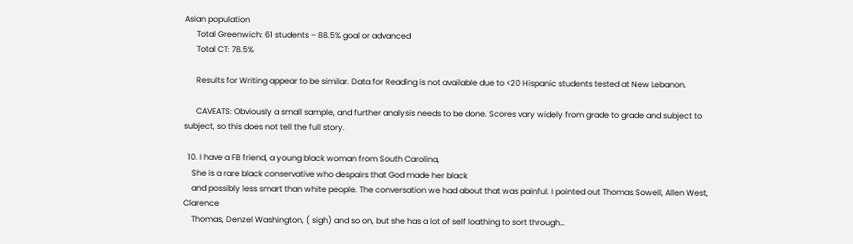Asian population
      Total Greenwich: 61 students – 88.5% goal or advanced
      Total CT: 78.5%

      Results for Writing appear to be similar. Data for Reading is not available due to <20 Hispanic students tested at New Lebanon.

      CAVEATS: Obviously a small sample, and further analysis needs to be done. Scores vary widely from grade to grade and subject to subject, so this does not tell the full story.

  10. I have a FB friend, a young black woman from South Carolina,
    She is a rare black conservative who despairs that God made her black
    and possibly less smart than white people. The conversation we had about that was painful. I pointed out Thomas Sowell, Allen West, Clarence
    Thomas, Denzel Washington, ( sigh) and so on, but she has a lot of self loathing to sort through…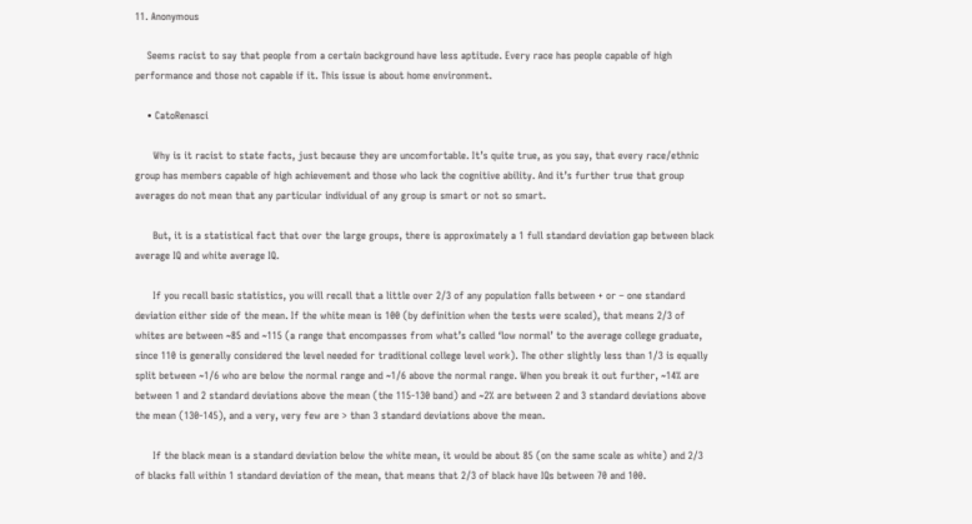11. Anonymous

    Seems racist to say that people from a certain background have less aptitude. Every race has people capable of high performance and those not capable if it. This issue is about home environment.

    • CatoRenasci

      Why is it racist to state facts, just because they are uncomfortable. It’s quite true, as you say, that every race/ethnic group has members capable of high achievement and those who lack the cognitive ability. And it’s further true that group averages do not mean that any particular individual of any group is smart or not so smart.

      But, it is a statistical fact that over the large groups, there is approximately a 1 full standard deviation gap between black average IQ and white average IQ.

      If you recall basic statistics, you will recall that a little over 2/3 of any population falls between + or – one standard deviation either side of the mean. If the white mean is 100 (by definition when the tests were scaled), that means 2/3 of whites are between ~85 and ~115 (a range that encompasses from what’s called ‘low normal’ to the average college graduate, since 110 is generally considered the level needed for traditional college level work). The other slightly less than 1/3 is equally split between ~1/6 who are below the normal range and ~1/6 above the normal range. When you break it out further, ~14% are between 1 and 2 standard deviations above the mean (the 115-130 band) and ~2% are between 2 and 3 standard deviations above the mean (130-145), and a very, very few are > than 3 standard deviations above the mean.

      If the black mean is a standard deviation below the white mean, it would be about 85 (on the same scale as white) and 2/3 of blacks fall within 1 standard deviation of the mean, that means that 2/3 of black have IQs between 70 and 100.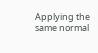Applying the same normal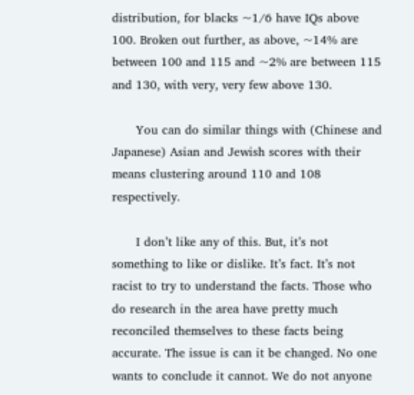distribution, for blacks ~1/6 have IQs above 100. Broken out further, as above, ~14% are between 100 and 115 and ~2% are between 115 and 130, with very, very few above 130.

      You can do similar things with (Chinese and Japanese) Asian and Jewish scores with their means clustering around 110 and 108 respectively.

      I don’t like any of this. But, it’s not something to like or dislike. It’s fact. It’s not racist to try to understand the facts. Those who do research in the area have pretty much reconciled themselves to these facts being accurate. The issue is can it be changed. No one wants to conclude it cannot. We do not anyone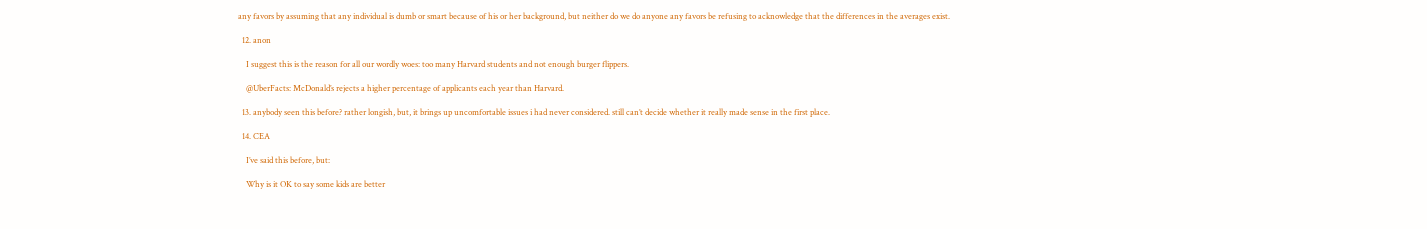any favors by assuming that any individual is dumb or smart because of his or her background, but neither do we do anyone any favors be refusing to acknowledge that the differences in the averages exist.

  12. anon

    I suggest this is the reason for all our wordly woes: too many Harvard students and not enough burger flippers.

    @UberFacts: McDonald’s rejects a higher percentage of applicants each year than Harvard.

  13. anybody seen this before? rather longish, but, it brings up uncomfortable issues i had never considered. still can’t decide whether it really made sense in the first place.

  14. CEA

    I’ve said this before, but:

    Why is it OK to say some kids are better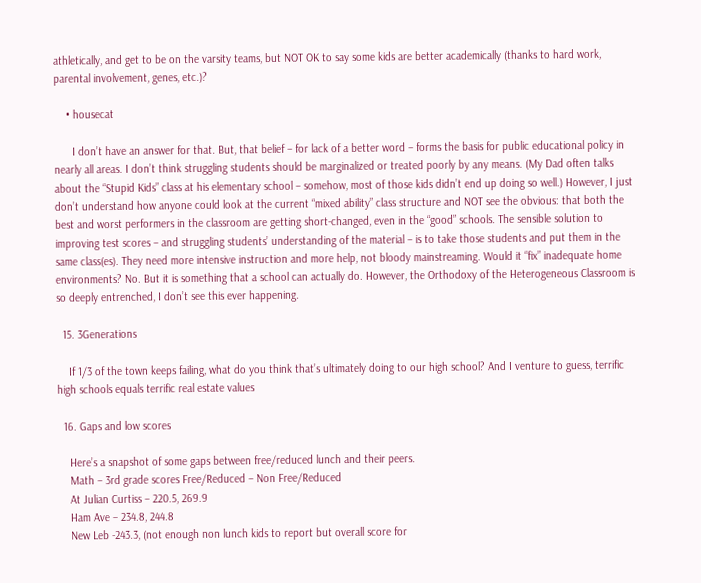athletically, and get to be on the varsity teams, but NOT OK to say some kids are better academically (thanks to hard work, parental involvement, genes, etc.)?

    • housecat

      I don’t have an answer for that. But, that belief – for lack of a better word – forms the basis for public educational policy in nearly all areas. I don’t think struggling students should be marginalized or treated poorly by any means. (My Dad often talks about the “Stupid Kids” class at his elementary school – somehow, most of those kids didn’t end up doing so well.) However, I just don’t understand how anyone could look at the current “mixed ability” class structure and NOT see the obvious: that both the best and worst performers in the classroom are getting short-changed, even in the “good” schools. The sensible solution to improving test scores – and struggling students’ understanding of the material – is to take those students and put them in the same class(es). They need more intensive instruction and more help, not bloody mainstreaming. Would it “fix” inadequate home environments? No. But it is something that a school can actually do. However, the Orthodoxy of the Heterogeneous Classroom is so deeply entrenched, I don’t see this ever happening.

  15. 3Generations

    If 1/3 of the town keeps failing, what do you think that’s ultimately doing to our high school? And I venture to guess, terrific high schools equals terrific real estate values

  16. Gaps and low scores

    Here’s a snapshot of some gaps between free/reduced lunch and their peers.
    Math – 3rd grade scores Free/Reduced – Non Free/Reduced
    At Julian Curtiss – 220.5, 269.9
    Ham Ave – 234.8, 244.8
    New Leb -243.3, (not enough non lunch kids to report but overall score for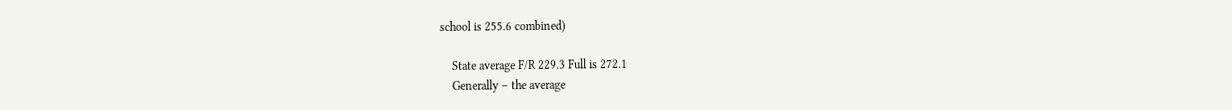school is 255.6 combined)

    State average F/R 229.3 Full is 272.1
    Generally – the average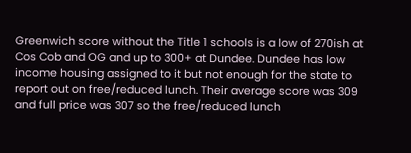Greenwich score without the Title 1 schools is a low of 270ish at Cos Cob and OG and up to 300+ at Dundee. Dundee has low income housing assigned to it but not enough for the state to report out on free/reduced lunch. Their average score was 309 and full price was 307 so the free/reduced lunch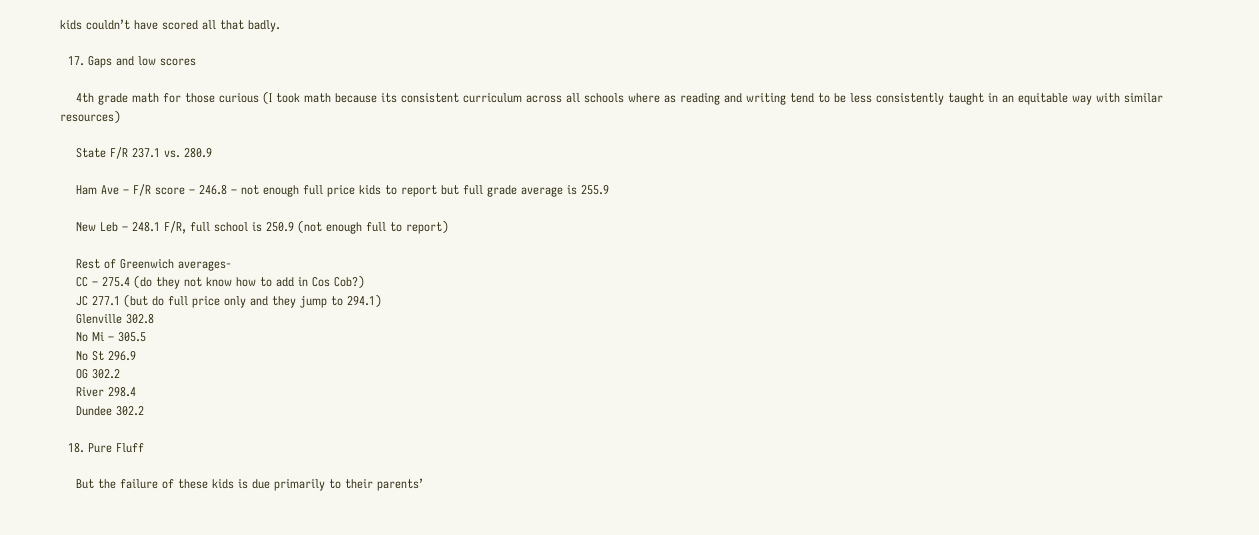kids couldn’t have scored all that badly.

  17. Gaps and low scores

    4th grade math for those curious (I took math because its consistent curriculum across all schools where as reading and writing tend to be less consistently taught in an equitable way with similar resources)

    State F/R 237.1 vs. 280.9

    Ham Ave – F/R score – 246.8 – not enough full price kids to report but full grade average is 255.9

    New Leb – 248.1 F/R, full school is 250.9 (not enough full to report)

    Rest of Greenwich averages-
    CC – 275.4 (do they not know how to add in Cos Cob?)
    JC 277.1 (but do full price only and they jump to 294.1)
    Glenville 302.8
    No Mi – 305.5
    No St 296.9
    OG 302.2
    River 298.4
    Dundee 302.2

  18. Pure Fluff

    But the failure of these kids is due primarily to their parents’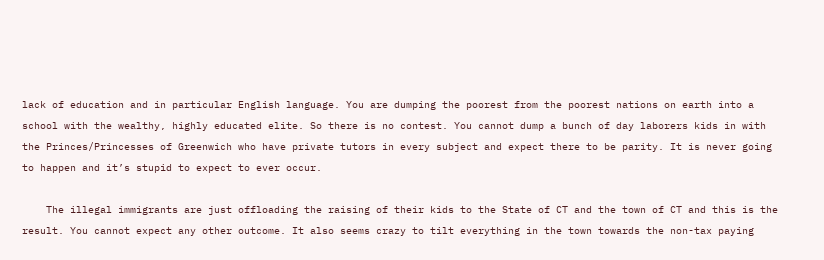lack of education and in particular English language. You are dumping the poorest from the poorest nations on earth into a school with the wealthy, highly educated elite. So there is no contest. You cannot dump a bunch of day laborers kids in with the Princes/Princesses of Greenwich who have private tutors in every subject and expect there to be parity. It is never going to happen and it’s stupid to expect to ever occur.

    The illegal immigrants are just offloading the raising of their kids to the State of CT and the town of CT and this is the result. You cannot expect any other outcome. It also seems crazy to tilt everything in the town towards the non-tax paying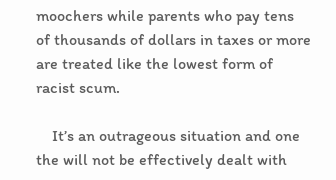moochers while parents who pay tens of thousands of dollars in taxes or more are treated like the lowest form of racist scum.

    It’s an outrageous situation and one the will not be effectively dealt with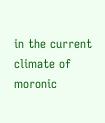in the current climate of moronic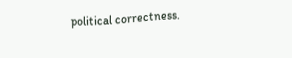political correctness.